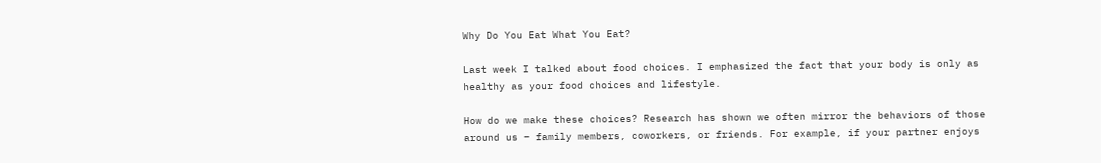Why Do You Eat What You Eat?

Last week I talked about food choices. I emphasized the fact that your body is only as healthy as your food choices and lifestyle.

How do we make these choices? Research has shown we often mirror the behaviors of those around us – family members, coworkers, or friends. For example, if your partner enjoys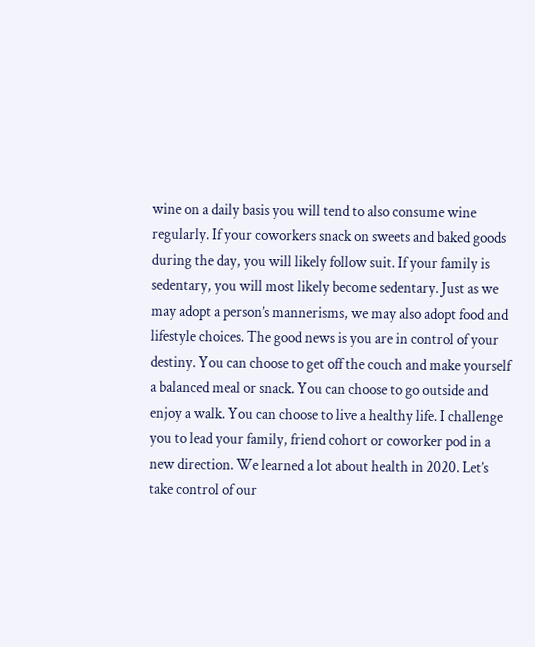wine on a daily basis you will tend to also consume wine regularly. If your coworkers snack on sweets and baked goods during the day, you will likely follow suit. If your family is sedentary, you will most likely become sedentary. Just as we may adopt a person’s mannerisms, we may also adopt food and lifestyle choices. The good news is you are in control of your destiny. You can choose to get off the couch and make yourself a balanced meal or snack. You can choose to go outside and enjoy a walk. You can choose to live a healthy life. I challenge you to lead your family, friend cohort or coworker pod in a new direction. We learned a lot about health in 2020. Let’s take control of our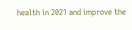health in 2021 and improve the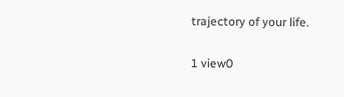trajectory of your life.

1 view0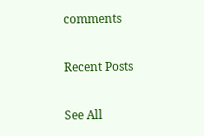comments

Recent Posts

See All